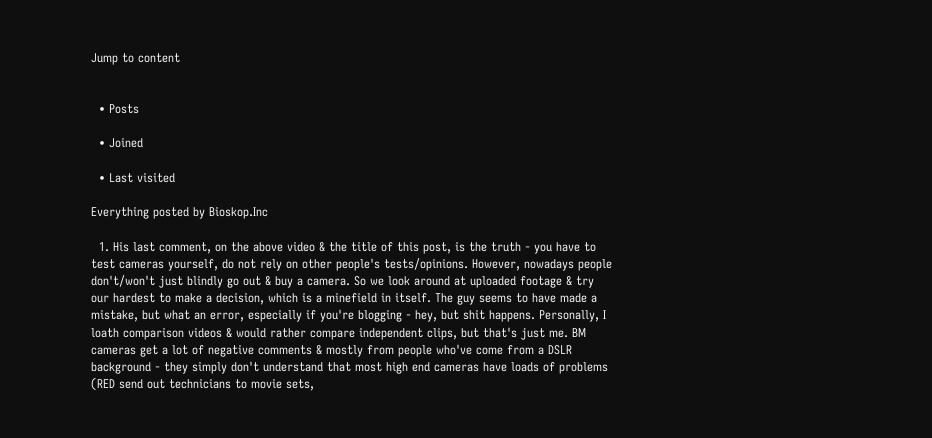Jump to content


  • Posts

  • Joined

  • Last visited

Everything posted by Bioskop.Inc

  1. His last comment, on the above video & the title of this post, is the truth - you have to test cameras yourself, do not rely on other people's tests/opinions. However, nowadays people don't/won't just blindly go out & buy a camera. So we look around at uploaded footage & try our hardest to make a decision, which is a minefield in itself. The guy seems to have made a mistake, but what an error, especially if you're blogging - hey, but shit happens. Personally, I loath comparison videos & would rather compare independent clips, but that's just me. BM cameras get a lot of negative comments & mostly from people who've come from a DSLR background - they simply don't understand that most high end cameras have loads of problems (RED send out technicians to movie sets,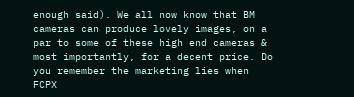enough said). We all now know that BM cameras can produce lovely images, on a par to some of these high end cameras & most importantly, for a decent price. Do you remember the marketing lies when FCPX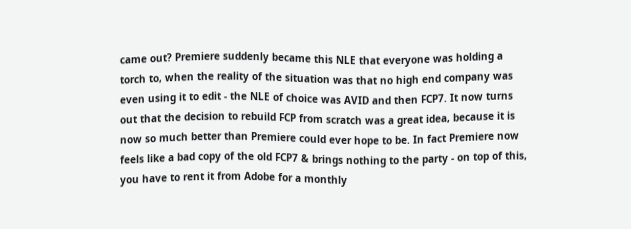came out? Premiere suddenly became this NLE that everyone was holding a torch to, when the reality of the situation was that no high end company was even using it to edit - the NLE of choice was AVID and then FCP7. It now turns out that the decision to rebuild FCP from scratch was a great idea, because it is now so much better than Premiere could ever hope to be. In fact Premiere now feels like a bad copy of the old FCP7 & brings nothing to the party - on top of this, you have to rent it from Adobe for a monthly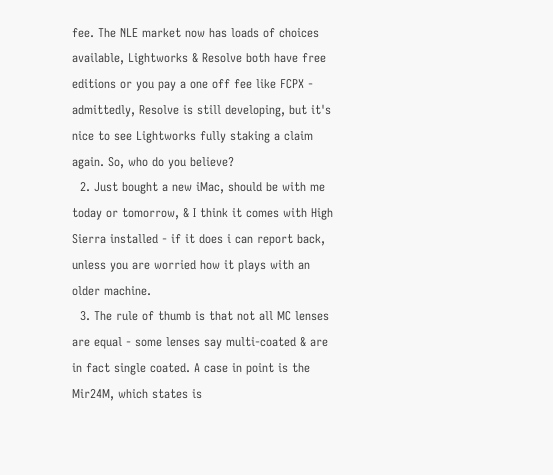fee. The NLE market now has loads of choices available, Lightworks & Resolve both have free editions or you pay a one off fee like FCPX - admittedly, Resolve is still developing, but it's nice to see Lightworks fully staking a claim again. So, who do you believe?
  2. Just bought a new iMac, should be with me today or tomorrow, & I think it comes with High Sierra installed - if it does i can report back, unless you are worried how it plays with an older machine.
  3. The rule of thumb is that not all MC lenses are equal - some lenses say multi-coated & are in fact single coated. A case in point is the Mir24M, which states is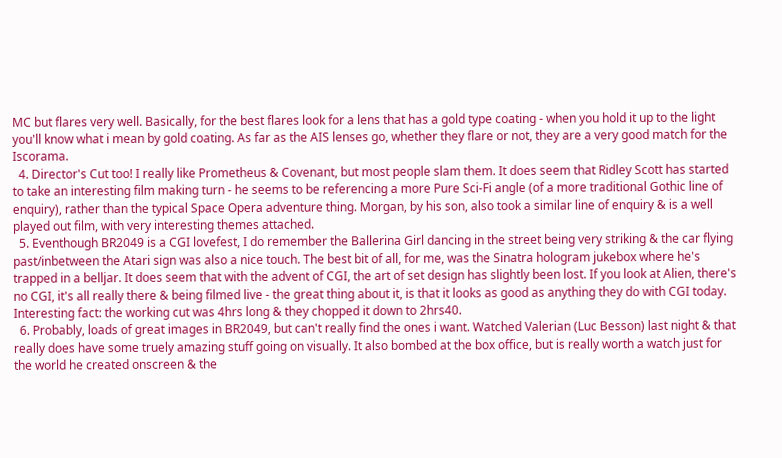MC but flares very well. Basically, for the best flares look for a lens that has a gold type coating - when you hold it up to the light you'll know what i mean by gold coating. As far as the AIS lenses go, whether they flare or not, they are a very good match for the Iscorama.
  4. Director's Cut too! I really like Prometheus & Covenant, but most people slam them. It does seem that Ridley Scott has started to take an interesting film making turn - he seems to be referencing a more Pure Sci-Fi angle (of a more traditional Gothic line of enquiry), rather than the typical Space Opera adventure thing. Morgan, by his son, also took a similar line of enquiry & is a well played out film, with very interesting themes attached.
  5. Eventhough BR2049 is a CGI lovefest, I do remember the Ballerina Girl dancing in the street being very striking & the car flying past/inbetween the Atari sign was also a nice touch. The best bit of all, for me, was the Sinatra hologram jukebox where he's trapped in a belljar. It does seem that with the advent of CGI, the art of set design has slightly been lost. If you look at Alien, there's no CGI, it's all really there & being filmed live - the great thing about it, is that it looks as good as anything they do with CGI today. Interesting fact: the working cut was 4hrs long & they chopped it down to 2hrs40.
  6. Probably, loads of great images in BR2049, but can't really find the ones i want. Watched Valerian (Luc Besson) last night & that really does have some truely amazing stuff going on visually. It also bombed at the box office, but is really worth a watch just for the world he created onscreen & the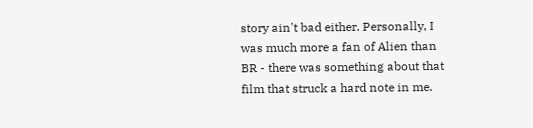story ain't bad either. Personally, I was much more a fan of Alien than BR - there was something about that film that struck a hard note in me.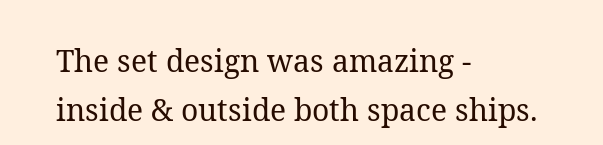The set design was amazing - inside & outside both space ships.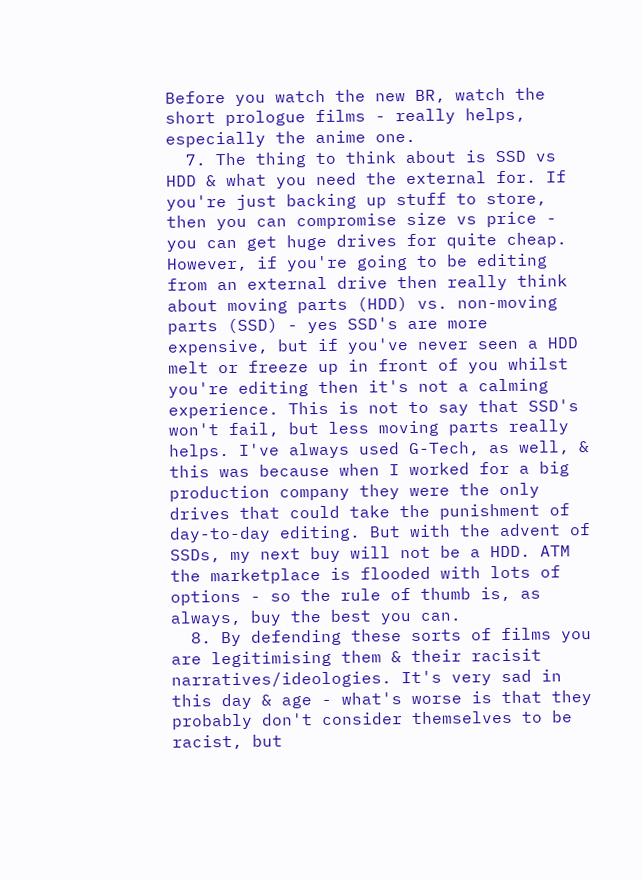Before you watch the new BR, watch the short prologue films - really helps, especially the anime one.
  7. The thing to think about is SSD vs HDD & what you need the external for. If you're just backing up stuff to store, then you can compromise size vs price - you can get huge drives for quite cheap. However, if you're going to be editing from an external drive then really think about moving parts (HDD) vs. non-moving parts (SSD) - yes SSD's are more expensive, but if you've never seen a HDD melt or freeze up in front of you whilst you're editing then it's not a calming experience. This is not to say that SSD's won't fail, but less moving parts really helps. I've always used G-Tech, as well, & this was because when I worked for a big production company they were the only drives that could take the punishment of day-to-day editing. But with the advent of SSDs, my next buy will not be a HDD. ATM the marketplace is flooded with lots of options - so the rule of thumb is, as always, buy the best you can.
  8. By defending these sorts of films you are legitimising them & their racisit narratives/ideologies. It's very sad in this day & age - what's worse is that they probably don't consider themselves to be racist, but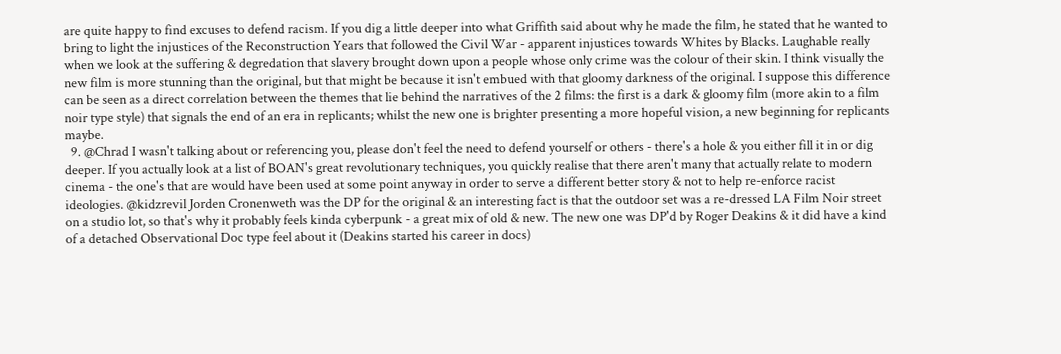are quite happy to find excuses to defend racism. If you dig a little deeper into what Griffith said about why he made the film, he stated that he wanted to bring to light the injustices of the Reconstruction Years that followed the Civil War - apparent injustices towards Whites by Blacks. Laughable really when we look at the suffering & degredation that slavery brought down upon a people whose only crime was the colour of their skin. I think visually the new film is more stunning than the original, but that might be because it isn't embued with that gloomy darkness of the original. I suppose this difference can be seen as a direct correlation between the themes that lie behind the narratives of the 2 films: the first is a dark & gloomy film (more akin to a film noir type style) that signals the end of an era in replicants; whilst the new one is brighter presenting a more hopeful vision, a new beginning for replicants maybe.
  9. @Chrad I wasn't talking about or referencing you, please don't feel the need to defend yourself or others - there's a hole & you either fill it in or dig deeper. If you actually look at a list of BOAN's great revolutionary techniques, you quickly realise that there aren't many that actually relate to modern cinema - the one's that are would have been used at some point anyway in order to serve a different better story & not to help re-enforce racist ideologies. @kidzrevil Jorden Cronenweth was the DP for the original & an interesting fact is that the outdoor set was a re-dressed LA Film Noir street on a studio lot, so that's why it probably feels kinda cyberpunk - a great mix of old & new. The new one was DP'd by Roger Deakins & it did have a kind of a detached Observational Doc type feel about it (Deakins started his career in docs)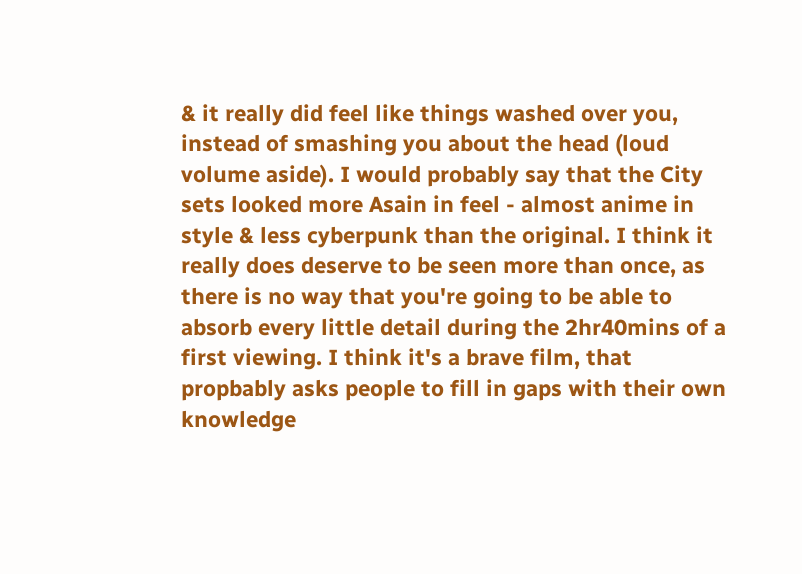& it really did feel like things washed over you, instead of smashing you about the head (loud volume aside). I would probably say that the City sets looked more Asain in feel - almost anime in style & less cyberpunk than the original. I think it really does deserve to be seen more than once, as there is no way that you're going to be able to absorb every little detail during the 2hr40mins of a first viewing. I think it's a brave film, that propbably asks people to fill in gaps with their own knowledge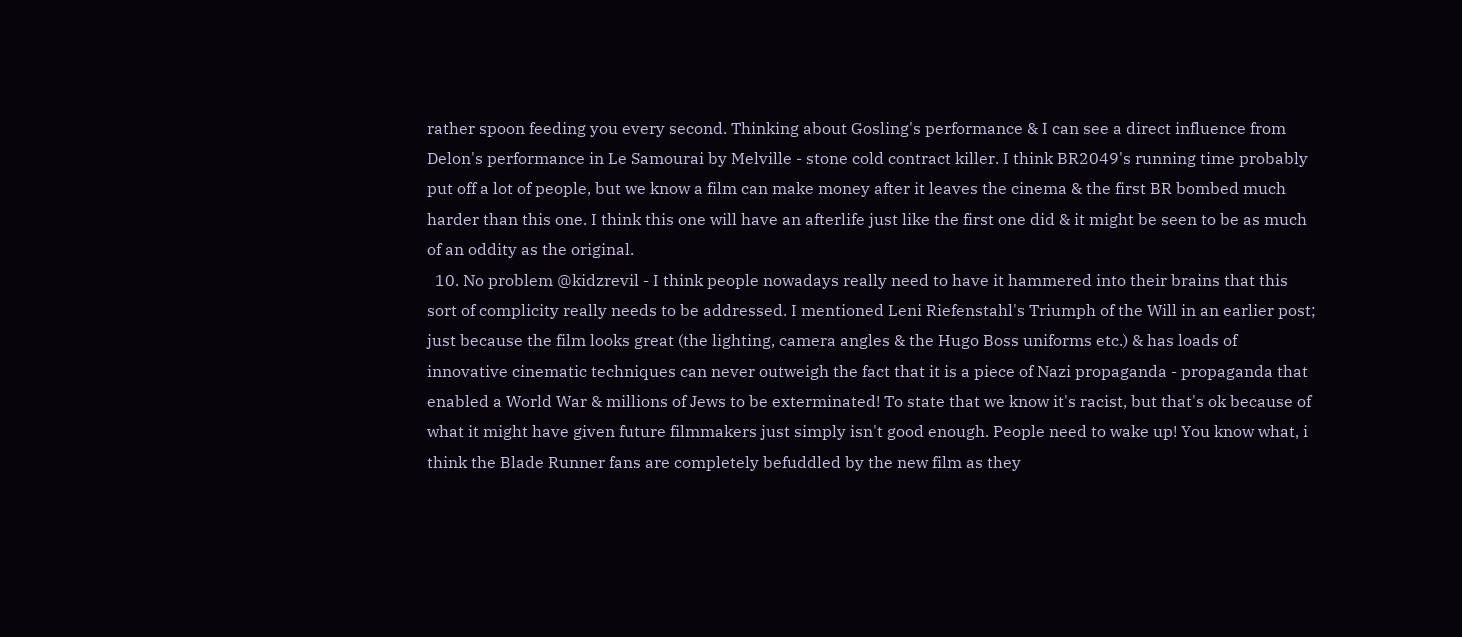rather spoon feeding you every second. Thinking about Gosling's performance & I can see a direct influence from Delon's performance in Le Samourai by Melville - stone cold contract killer. I think BR2049's running time probably put off a lot of people, but we know a film can make money after it leaves the cinema & the first BR bombed much harder than this one. I think this one will have an afterlife just like the first one did & it might be seen to be as much of an oddity as the original.
  10. No problem @kidzrevil - I think people nowadays really need to have it hammered into their brains that this sort of complicity really needs to be addressed. I mentioned Leni Riefenstahl's Triumph of the Will in an earlier post; just because the film looks great (the lighting, camera angles & the Hugo Boss uniforms etc.) & has loads of innovative cinematic techniques can never outweigh the fact that it is a piece of Nazi propaganda - propaganda that enabled a World War & millions of Jews to be exterminated! To state that we know it's racist, but that's ok because of what it might have given future filmmakers just simply isn't good enough. People need to wake up! You know what, i think the Blade Runner fans are completely befuddled by the new film as they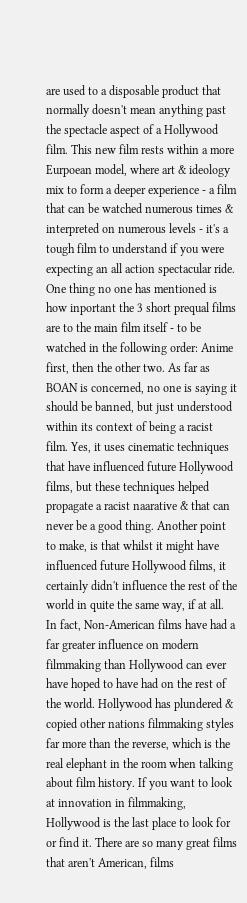are used to a disposable product that normally doesn't mean anything past the spectacle aspect of a Hollywood film. This new film rests within a more Eurpoean model, where art & ideology mix to form a deeper experience - a film that can be watched numerous times & interpreted on numerous levels - it's a tough film to understand if you were expecting an all action spectacular ride. One thing no one has mentioned is how inportant the 3 short prequal films are to the main film itself - to be watched in the following order: Anime first, then the other two. As far as BOAN is concerned, no one is saying it should be banned, but just understood within its context of being a racist film. Yes, it uses cinematic techniques that have influenced future Hollywood films, but these techniques helped propagate a racist naarative & that can never be a good thing. Another point to make, is that whilst it might have influenced future Hollywood films, it certainly didn't influence the rest of the world in quite the same way, if at all. In fact, Non-American films have had a far greater influence on modern filmmaking than Hollywood can ever have hoped to have had on the rest of the world. Hollywood has plundered & copied other nations filmmaking styles far more than the reverse, which is the real elephant in the room when talking about film history. If you want to look at innovation in filmmaking, Hollywood is the last place to look for or find it. There are so many great films that aren't American, films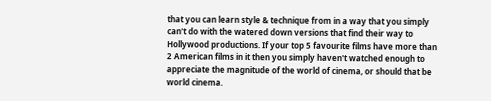that you can learn style & technique from in a way that you simply can't do with the watered down versions that find their way to Hollywood productions. If your top 5 favourite films have more than 2 American films in it then you simply haven't watched enough to appreciate the magnitude of the world of cinema, or should that be world cinema.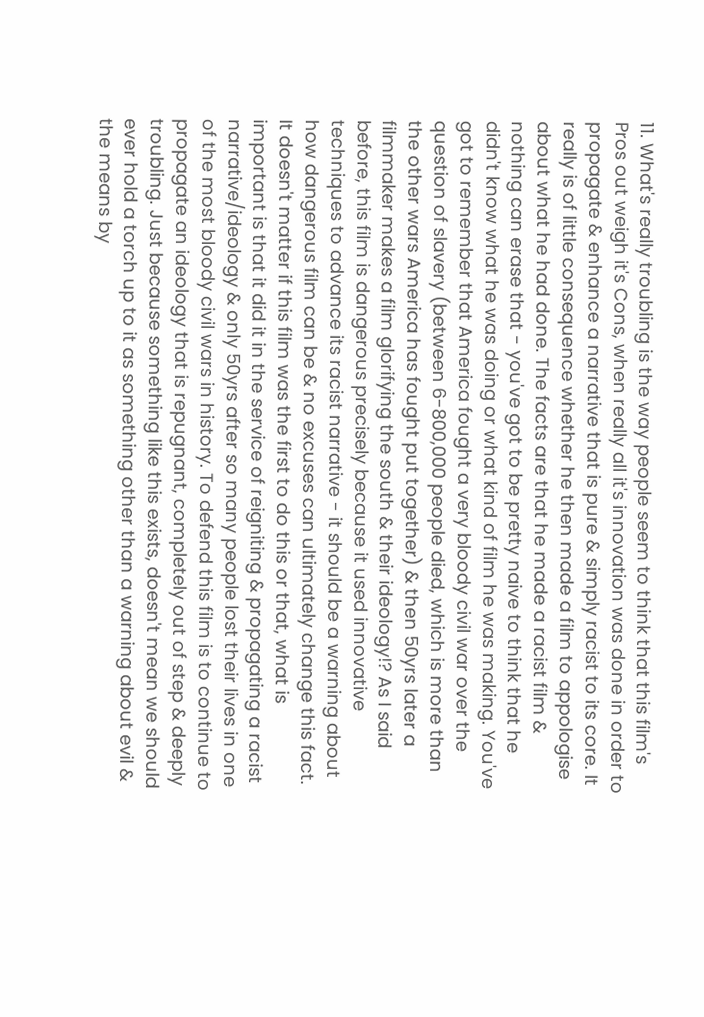11. What's really troubling is the way people seem to think that this film's Pros out weigh it's Cons, when really all it's innovation was done in order to propagate & enhance a narrative that is pure & simply racist to its core. It really is of little consequence whether he then made a film to appologise about what he had done. The facts are that he made a racist film & nothing can erase that - you've got to be pretty naive to think that he didn't know what he was doing or what kind of film he was making. You've got to remember that America fought a very bloody civil war over the question of slavery (between 6-800,000 people died, which is more than the other wars America has fought put together) & then 50yrs later a filmmaker makes a film glorifying the south & their ideology!? As I said before, this film is dangerous precisely because it used innovative techniques to advance its racist narrative - it should be a warning about how dangerous film can be & no excuses can ultimately change this fact. It doesn't matter if this film was the first to do this or that, what is important is that it did it in the service of reigniting & propagating a racist narrative/ideology & only 50yrs after so many people lost their lives in one of the most bloody civil wars in history. To defend this film is to continue to propagate an ideology that is repugnant, completely out of step & deeply troubling. Just because something like this exists, doesn't mean we should ever hold a torch up to it as something other than a warning about evil & the means by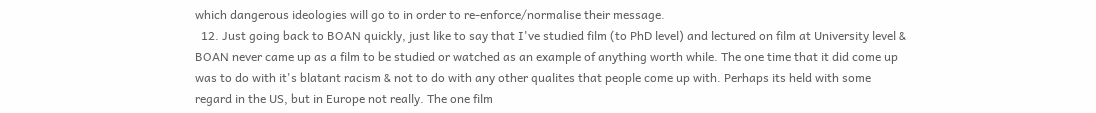which dangerous ideologies will go to in order to re-enforce/normalise their message.
  12. Just going back to BOAN quickly, just like to say that I've studied film (to PhD level) and lectured on film at University level & BOAN never came up as a film to be studied or watched as an example of anything worth while. The one time that it did come up was to do with it's blatant racism & not to do with any other qualites that people come up with. Perhaps its held with some regard in the US, but in Europe not really. The one film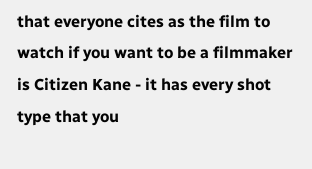that everyone cites as the film to watch if you want to be a filmmaker is Citizen Kane - it has every shot type that you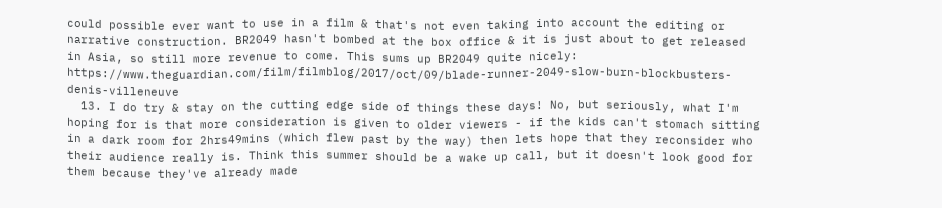could possible ever want to use in a film & that's not even taking into account the editing or narrative construction. BR2049 hasn't bombed at the box office & it is just about to get released in Asia, so still more revenue to come. This sums up BR2049 quite nicely: https://www.theguardian.com/film/filmblog/2017/oct/09/blade-runner-2049-slow-burn-blockbusters-denis-villeneuve
  13. I do try & stay on the cutting edge side of things these days! No, but seriously, what I'm hoping for is that more consideration is given to older viewers - if the kids can't stomach sitting in a dark room for 2hrs49mins (which flew past by the way) then lets hope that they reconsider who their audience really is. Think this summer should be a wake up call, but it doesn't look good for them because they've already made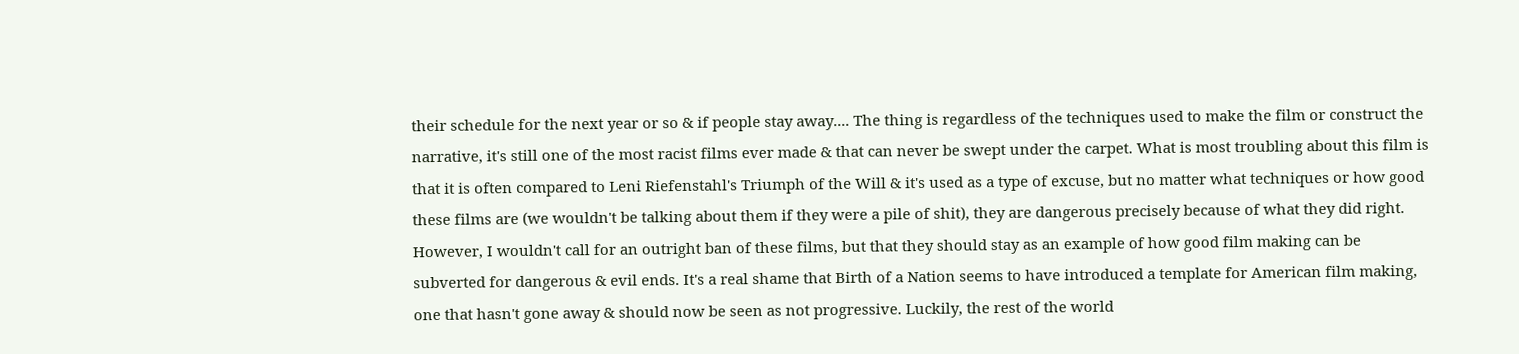their schedule for the next year or so & if people stay away.... The thing is regardless of the techniques used to make the film or construct the narrative, it's still one of the most racist films ever made & that can never be swept under the carpet. What is most troubling about this film is that it is often compared to Leni Riefenstahl's Triumph of the Will & it's used as a type of excuse, but no matter what techniques or how good these films are (we wouldn't be talking about them if they were a pile of shit), they are dangerous precisely because of what they did right. However, I wouldn't call for an outright ban of these films, but that they should stay as an example of how good film making can be subverted for dangerous & evil ends. It's a real shame that Birth of a Nation seems to have introduced a template for American film making, one that hasn't gone away & should now be seen as not progressive. Luckily, the rest of the world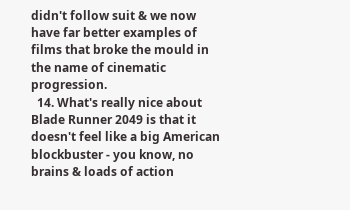didn't follow suit & we now have far better examples of films that broke the mould in the name of cinematic progression.
  14. What's really nice about Blade Runner 2049 is that it doesn't feel like a big American blockbuster - you know, no brains & loads of action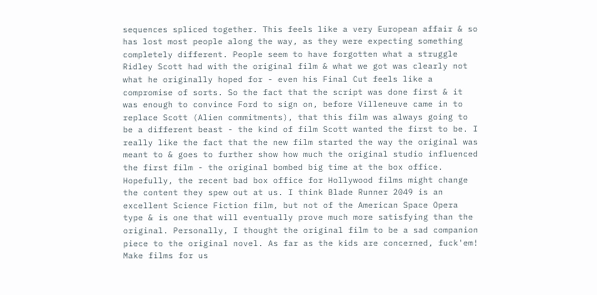sequences spliced together. This feels like a very European affair & so has lost most people along the way, as they were expecting something completely different. People seem to have forgotten what a struggle Ridley Scott had with the original film & what we got was clearly not what he originally hoped for - even his Final Cut feels like a compromise of sorts. So the fact that the script was done first & it was enough to convince Ford to sign on, before Villeneuve came in to replace Scott (Alien commitments), that this film was always going to be a different beast - the kind of film Scott wanted the first to be. I really like the fact that the new film started the way the original was meant to & goes to further show how much the original studio influenced the first film - the original bombed big time at the box office. Hopefully, the recent bad box office for Hollywood films might change the content they spew out at us. I think Blade Runner 2049 is an excellent Science Fiction film, but not of the American Space Opera type & is one that will eventually prove much more satisfying than the original. Personally, I thought the original film to be a sad companion piece to the original novel. As far as the kids are concerned, fuck'em! Make films for us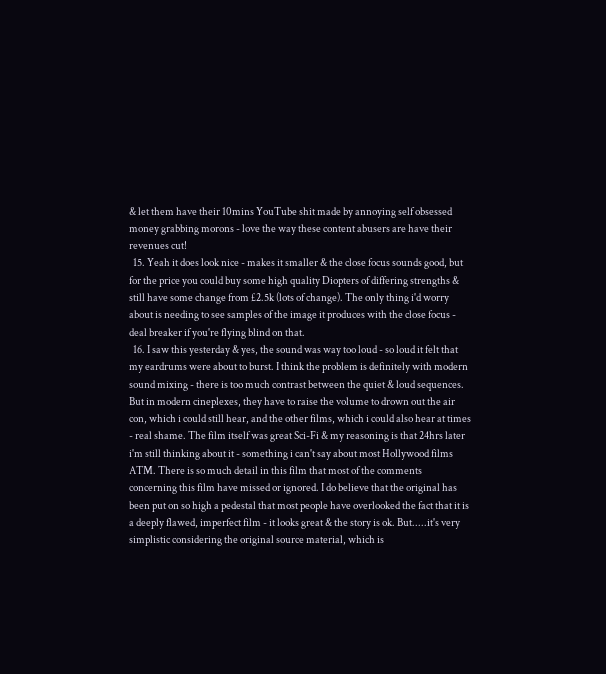& let them have their 10mins YouTube shit made by annoying self obsessed money grabbing morons - love the way these content abusers are have their revenues cut!
  15. Yeah it does look nice - makes it smaller & the close focus sounds good, but for the price you could buy some high quality Diopters of differing strengths & still have some change from £2.5k (lots of change). The only thing i'd worry about is needing to see samples of the image it produces with the close focus - deal breaker if you're flying blind on that.
  16. I saw this yesterday & yes, the sound was way too loud - so loud it felt that my eardrums were about to burst. I think the problem is definitely with modern sound mixing - there is too much contrast between the quiet & loud sequences. But in modern cineplexes, they have to raise the volume to drown out the air con, which i could still hear, and the other films, which i could also hear at times - real shame. The film itself was great Sci-Fi & my reasoning is that 24hrs later i'm still thinking about it - something i can't say about most Hollywood films ATM. There is so much detail in this film that most of the comments concerning this film have missed or ignored. I do believe that the original has been put on so high a pedestal that most people have overlooked the fact that it is a deeply flawed, imperfect film - it looks great & the story is ok. But.....it's very simplistic considering the original source material, which is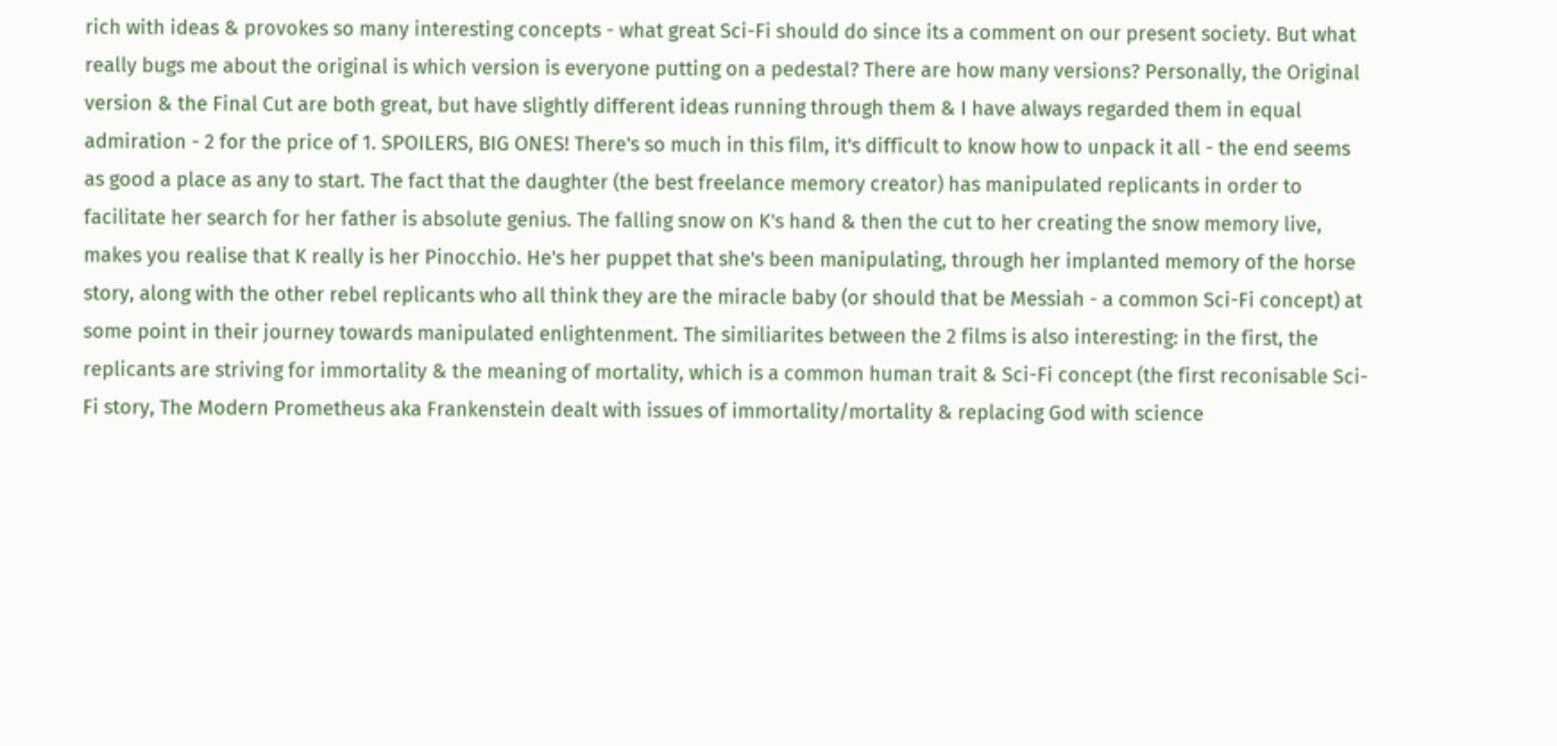rich with ideas & provokes so many interesting concepts - what great Sci-Fi should do since its a comment on our present society. But what really bugs me about the original is which version is everyone putting on a pedestal? There are how many versions? Personally, the Original version & the Final Cut are both great, but have slightly different ideas running through them & I have always regarded them in equal admiration - 2 for the price of 1. SPOILERS, BIG ONES! There's so much in this film, it's difficult to know how to unpack it all - the end seems as good a place as any to start. The fact that the daughter (the best freelance memory creator) has manipulated replicants in order to facilitate her search for her father is absolute genius. The falling snow on K's hand & then the cut to her creating the snow memory live, makes you realise that K really is her Pinocchio. He's her puppet that she's been manipulating, through her implanted memory of the horse story, along with the other rebel replicants who all think they are the miracle baby (or should that be Messiah - a common Sci-Fi concept) at some point in their journey towards manipulated enlightenment. The similiarites between the 2 films is also interesting: in the first, the replicants are striving for immortality & the meaning of mortality, which is a common human trait & Sci-Fi concept (the first reconisable Sci-Fi story, The Modern Prometheus aka Frankenstein dealt with issues of immortality/mortality & replacing God with science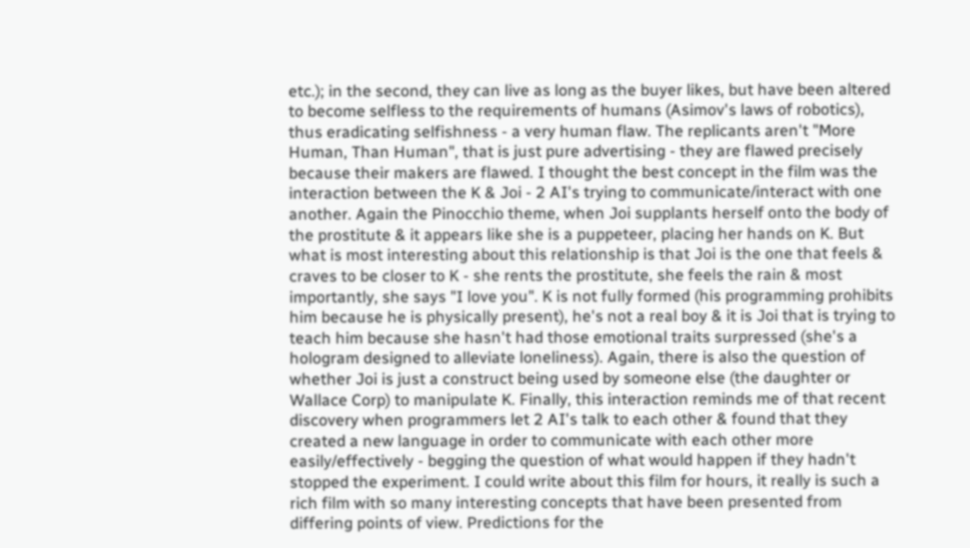etc.); in the second, they can live as long as the buyer likes, but have been altered to become selfless to the requirements of humans (Asimov's laws of robotics), thus eradicating selfishness - a very human flaw. The replicants aren't "More Human, Than Human", that is just pure advertising - they are flawed precisely because their makers are flawed. I thought the best concept in the film was the interaction between the K & Joi - 2 AI's trying to communicate/interact with one another. Again the Pinocchio theme, when Joi supplants herself onto the body of the prostitute & it appears like she is a puppeteer, placing her hands on K. But what is most interesting about this relationship is that Joi is the one that feels & craves to be closer to K - she rents the prostitute, she feels the rain & most importantly, she says "I love you". K is not fully formed (his programming prohibits him because he is physically present), he's not a real boy & it is Joi that is trying to teach him because she hasn't had those emotional traits surpressed (she's a hologram designed to alleviate loneliness). Again, there is also the question of whether Joi is just a construct being used by someone else (the daughter or Wallace Corp) to manipulate K. Finally, this interaction reminds me of that recent discovery when programmers let 2 AI's talk to each other & found that they created a new language in order to communicate with each other more easily/effectively - begging the question of what would happen if they hadn't stopped the experiment. I could write about this film for hours, it really is such a rich film with so many interesting concepts that have been presented from differing points of view. Predictions for the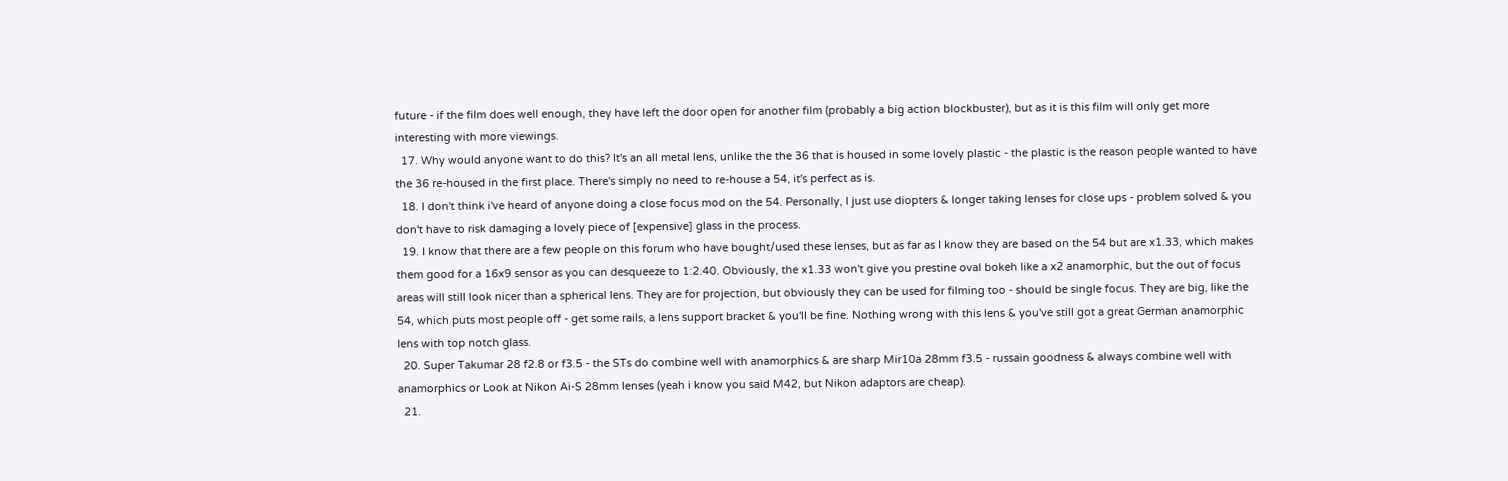future - if the film does well enough, they have left the door open for another film (probably a big action blockbuster), but as it is this film will only get more interesting with more viewings.
  17. Why would anyone want to do this? It's an all metal lens, unlike the the 36 that is housed in some lovely plastic - the plastic is the reason people wanted to have the 36 re-housed in the first place. There's simply no need to re-house a 54, it's perfect as is.
  18. I don't think i've heard of anyone doing a close focus mod on the 54. Personally, I just use diopters & longer taking lenses for close ups - problem solved & you don't have to risk damaging a lovely piece of [expensive] glass in the process.
  19. I know that there are a few people on this forum who have bought/used these lenses, but as far as I know they are based on the 54 but are x1.33, which makes them good for a 16x9 sensor as you can desqueeze to 1:2.40. Obviously, the x1.33 won't give you prestine oval bokeh like a x2 anamorphic, but the out of focus areas will still look nicer than a spherical lens. They are for projection, but obviously they can be used for filming too - should be single focus. They are big, like the 54, which puts most people off - get some rails, a lens support bracket & you'll be fine. Nothing wrong with this lens & you've still got a great German anamorphic lens with top notch glass.
  20. Super Takumar 28 f2.8 or f3.5 - the STs do combine well with anamorphics & are sharp Mir10a 28mm f3.5 - russain goodness & always combine well with anamorphics or Look at Nikon Ai-S 28mm lenses (yeah i know you said M42, but Nikon adaptors are cheap).
  21.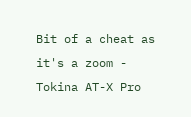Bit of a cheat as it's a zoom - Tokina AT-X Pro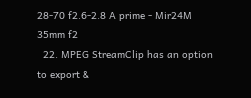28-70 f2.6-2.8 A prime - Mir24M 35mm f2
  22. MPEG StreamClip has an option to export &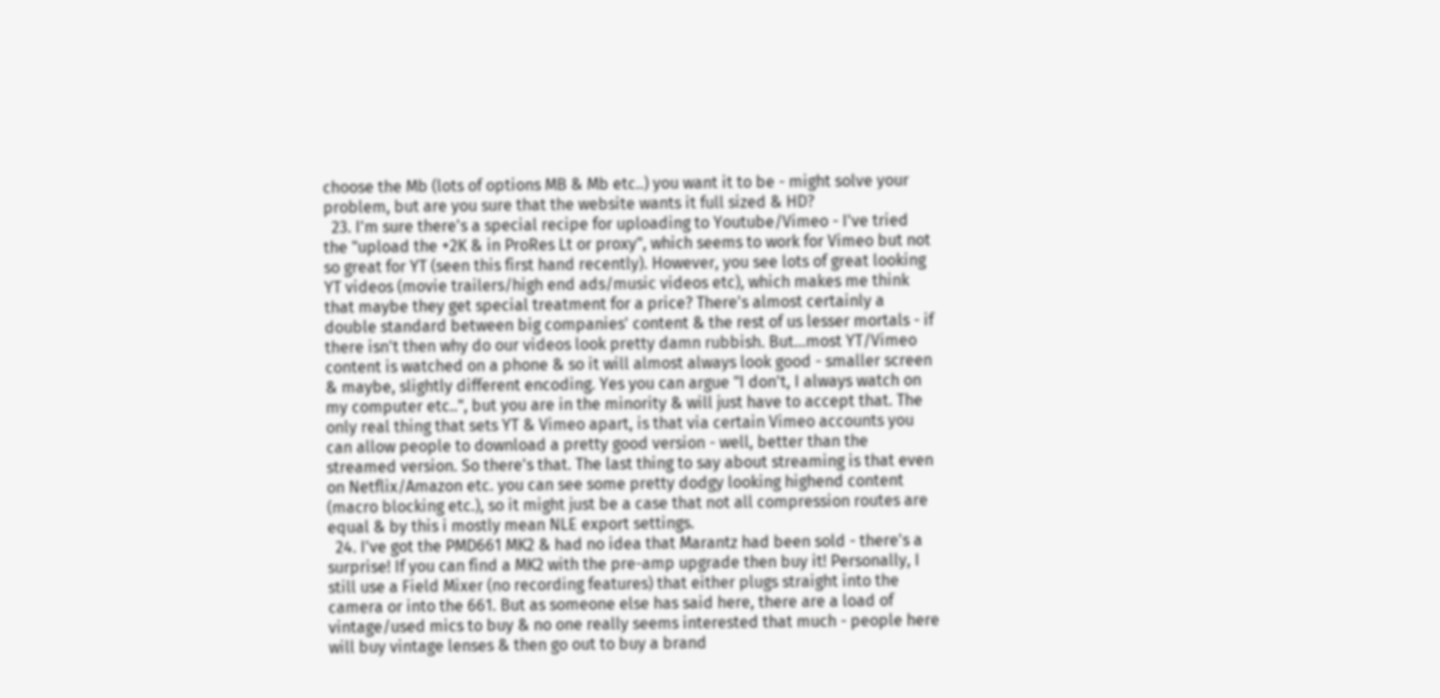choose the Mb (lots of options MB & Mb etc..) you want it to be - might solve your problem, but are you sure that the website wants it full sized & HD?
  23. I'm sure there's a special recipe for uploading to Youtube/Vimeo - I've tried the "upload the +2K & in ProRes Lt or proxy", which seems to work for Vimeo but not so great for YT (seen this first hand recently). However, you see lots of great looking YT videos (movie trailers/high end ads/music videos etc), which makes me think that maybe they get special treatment for a price? There's almost certainly a double standard between big companies' content & the rest of us lesser mortals - if there isn't then why do our videos look pretty damn rubbish. But...most YT/Vimeo content is watched on a phone & so it will almost always look good - smaller screen & maybe, slightly different encoding. Yes you can argue "I don't, I always watch on my computer etc..", but you are in the minority & will just have to accept that. The only real thing that sets YT & Vimeo apart, is that via certain Vimeo accounts you can allow people to download a pretty good version - well, better than the streamed version. So there's that. The last thing to say about streaming is that even on Netflix/Amazon etc. you can see some pretty dodgy looking highend content (macro blocking etc.), so it might just be a case that not all compression routes are equal & by this i mostly mean NLE export settings.
  24. I've got the PMD661 MK2 & had no idea that Marantz had been sold - there's a surprise! If you can find a MK2 with the pre-amp upgrade then buy it! Personally, I still use a Field Mixer (no recording features) that either plugs straight into the camera or into the 661. But as someone else has said here, there are a load of vintage/used mics to buy & no one really seems interested that much - people here will buy vintage lenses & then go out to buy a brand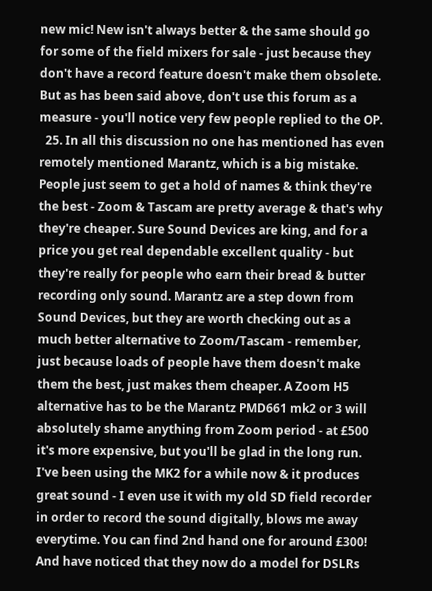new mic! New isn't always better & the same should go for some of the field mixers for sale - just because they don't have a record feature doesn't make them obsolete. But as has been said above, don't use this forum as a measure - you'll notice very few people replied to the OP.
  25. In all this discussion no one has mentioned has even remotely mentioned Marantz, which is a big mistake. People just seem to get a hold of names & think they're the best - Zoom & Tascam are pretty average & that's why they're cheaper. Sure Sound Devices are king, and for a price you get real dependable excellent quality - but they're really for people who earn their bread & butter recording only sound. Marantz are a step down from Sound Devices, but they are worth checking out as a much better alternative to Zoom/Tascam - remember, just because loads of people have them doesn't make them the best, just makes them cheaper. A Zoom H5 alternative has to be the Marantz PMD661 mk2 or 3 will absolutely shame anything from Zoom period - at £500 it's more expensive, but you'll be glad in the long run. I've been using the MK2 for a while now & it produces great sound - I even use it with my old SD field recorder in order to record the sound digitally, blows me away everytime. You can find 2nd hand one for around £300! And have noticed that they now do a model for DSLRs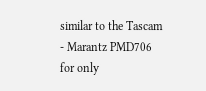similar to the Tascam - Marantz PMD706 for only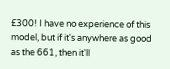£300! I have no experience of this model, but if it's anywhere as good as the 661, then it'll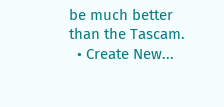be much better than the Tascam.
  • Create New...